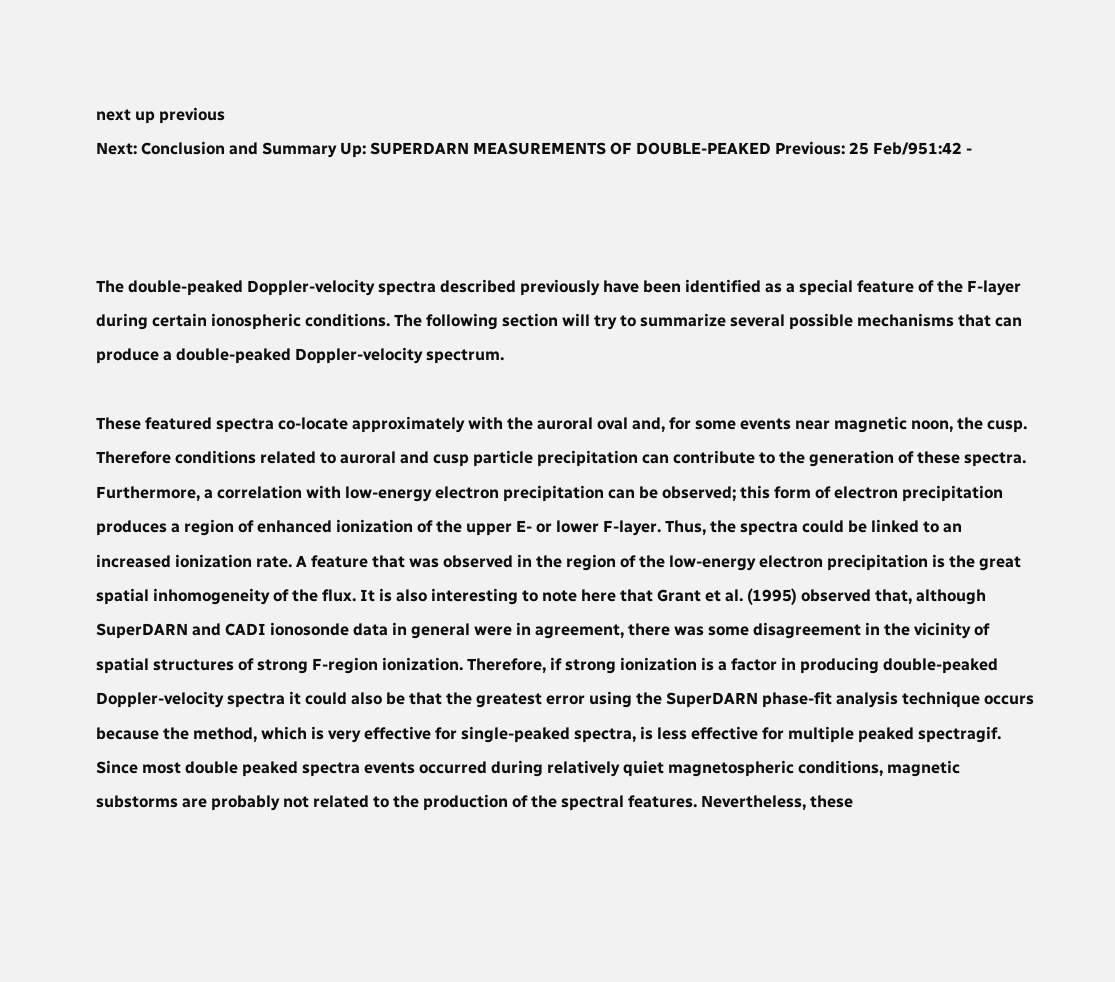next up previous
Next: Conclusion and Summary Up: SUPERDARN MEASUREMENTS OF DOUBLE-PEAKED Previous: 25 Feb/951:42 -



The double-peaked Doppler-velocity spectra described previously have been identified as a special feature of the F-layer during certain ionospheric conditions. The following section will try to summarize several possible mechanisms that can produce a double-peaked Doppler-velocity spectrum.

These featured spectra co-locate approximately with the auroral oval and, for some events near magnetic noon, the cusp. Therefore conditions related to auroral and cusp particle precipitation can contribute to the generation of these spectra. Furthermore, a correlation with low-energy electron precipitation can be observed; this form of electron precipitation produces a region of enhanced ionization of the upper E- or lower F-layer. Thus, the spectra could be linked to an increased ionization rate. A feature that was observed in the region of the low-energy electron precipitation is the great spatial inhomogeneity of the flux. It is also interesting to note here that Grant et al. (1995) observed that, although SuperDARN and CADI ionosonde data in general were in agreement, there was some disagreement in the vicinity of spatial structures of strong F-region ionization. Therefore, if strong ionization is a factor in producing double-peaked Doppler-velocity spectra it could also be that the greatest error using the SuperDARN phase-fit analysis technique occurs because the method, which is very effective for single-peaked spectra, is less effective for multiple peaked spectragif. Since most double peaked spectra events occurred during relatively quiet magnetospheric conditions, magnetic substorms are probably not related to the production of the spectral features. Nevertheless, these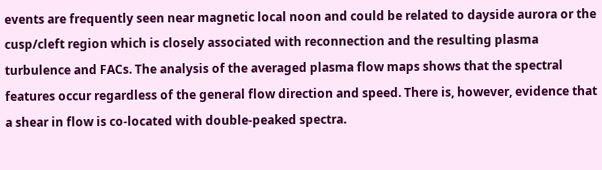events are frequently seen near magnetic local noon and could be related to dayside aurora or the cusp/cleft region which is closely associated with reconnection and the resulting plasma turbulence and FACs. The analysis of the averaged plasma flow maps shows that the spectral features occur regardless of the general flow direction and speed. There is, however, evidence that a shear in flow is co-located with double-peaked spectra.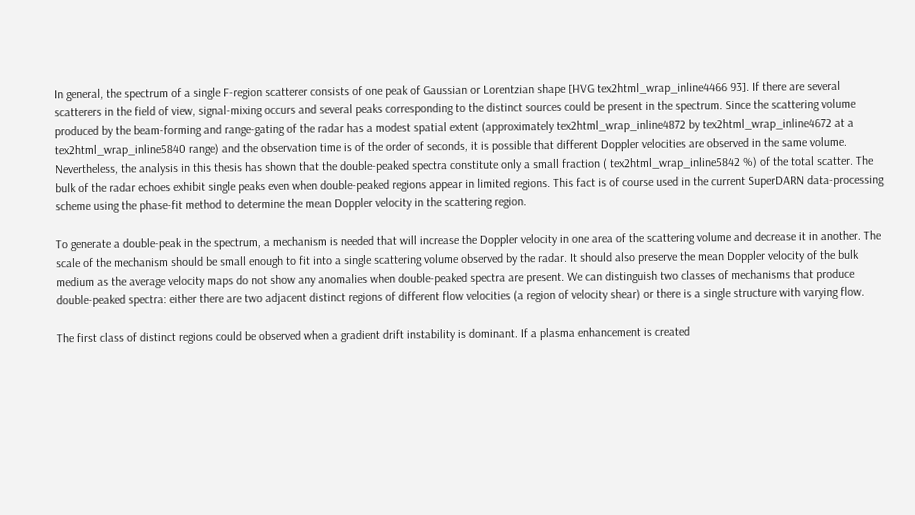In general, the spectrum of a single F-region scatterer consists of one peak of Gaussian or Lorentzian shape [HVG tex2html_wrap_inline4466 93]. If there are several scatterers in the field of view, signal-mixing occurs and several peaks corresponding to the distinct sources could be present in the spectrum. Since the scattering volume produced by the beam-forming and range-gating of the radar has a modest spatial extent (approximately tex2html_wrap_inline4872 by tex2html_wrap_inline4672 at a tex2html_wrap_inline5840 range) and the observation time is of the order of seconds, it is possible that different Doppler velocities are observed in the same volume. Nevertheless, the analysis in this thesis has shown that the double-peaked spectra constitute only a small fraction ( tex2html_wrap_inline5842 %) of the total scatter. The bulk of the radar echoes exhibit single peaks even when double-peaked regions appear in limited regions. This fact is of course used in the current SuperDARN data-processing scheme using the phase-fit method to determine the mean Doppler velocity in the scattering region.

To generate a double-peak in the spectrum, a mechanism is needed that will increase the Doppler velocity in one area of the scattering volume and decrease it in another. The scale of the mechanism should be small enough to fit into a single scattering volume observed by the radar. It should also preserve the mean Doppler velocity of the bulk medium as the average velocity maps do not show any anomalies when double-peaked spectra are present. We can distinguish two classes of mechanisms that produce double-peaked spectra: either there are two adjacent distinct regions of different flow velocities (a region of velocity shear) or there is a single structure with varying flow.

The first class of distinct regions could be observed when a gradient drift instability is dominant. If a plasma enhancement is created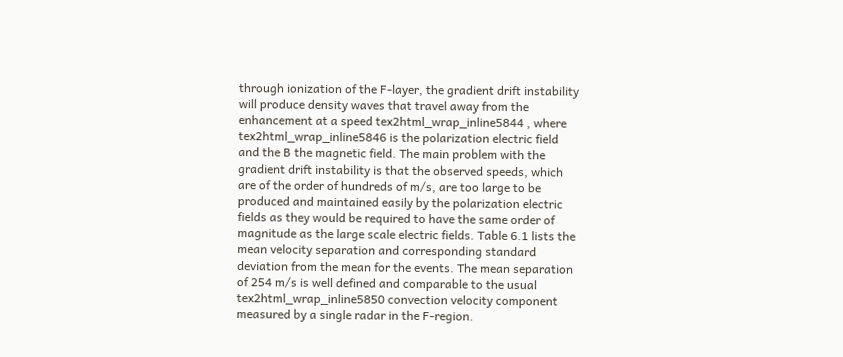through ionization of the F-layer, the gradient drift instability will produce density waves that travel away from the enhancement at a speed tex2html_wrap_inline5844 , where tex2html_wrap_inline5846 is the polarization electric field and the B the magnetic field. The main problem with the gradient drift instability is that the observed speeds, which are of the order of hundreds of m/s, are too large to be produced and maintained easily by the polarization electric fields as they would be required to have the same order of magnitude as the large scale electric fields. Table 6.1 lists the mean velocity separation and corresponding standard deviation from the mean for the events. The mean separation of 254 m/s is well defined and comparable to the usual tex2html_wrap_inline5850 convection velocity component measured by a single radar in the F-region.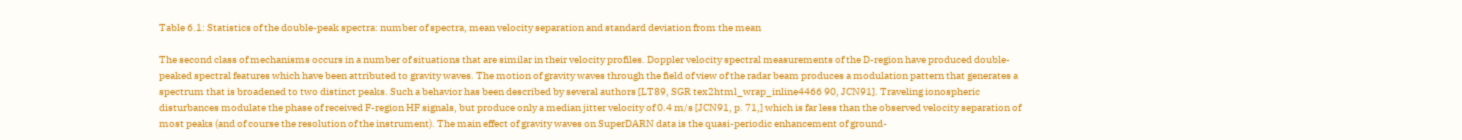Table 6.1: Statistics of the double-peak spectra: number of spectra, mean velocity separation and standard deviation from the mean

The second class of mechanisms occurs in a number of situations that are similar in their velocity profiles. Doppler velocity spectral measurements of the D-region have produced double-peaked spectral features which have been attributed to gravity waves. The motion of gravity waves through the field of view of the radar beam produces a modulation pattern that generates a spectrum that is broadened to two distinct peaks. Such a behavior has been described by several authors [LT89, SGR tex2html_wrap_inline4466 90, JCN91]. Traveling ionospheric disturbances modulate the phase of received F-region HF signals, but produce only a median jitter velocity of 0.4 m/s [JCN91, p. 71,] which is far less than the observed velocity separation of most peaks (and of course the resolution of the instrument). The main effect of gravity waves on SuperDARN data is the quasi-periodic enhancement of ground-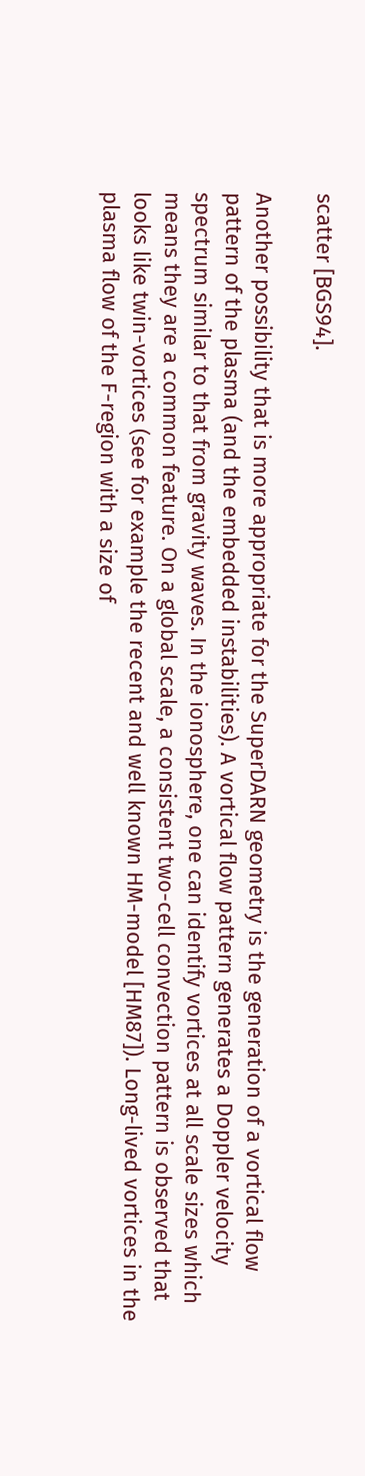scatter [BGS94].

Another possibility that is more appropriate for the SuperDARN geometry is the generation of a vortical flow pattern of the plasma (and the embedded instabilities). A vortical flow pattern generates a Doppler velocity spectrum similar to that from gravity waves. In the ionosphere, one can identify vortices at all scale sizes which means they are a common feature. On a global scale, a consistent two-cell convection pattern is observed that looks like twin-vortices (see for example the recent and well known HM-model [HM87]). Long-lived vortices in the plasma flow of the F-region with a size of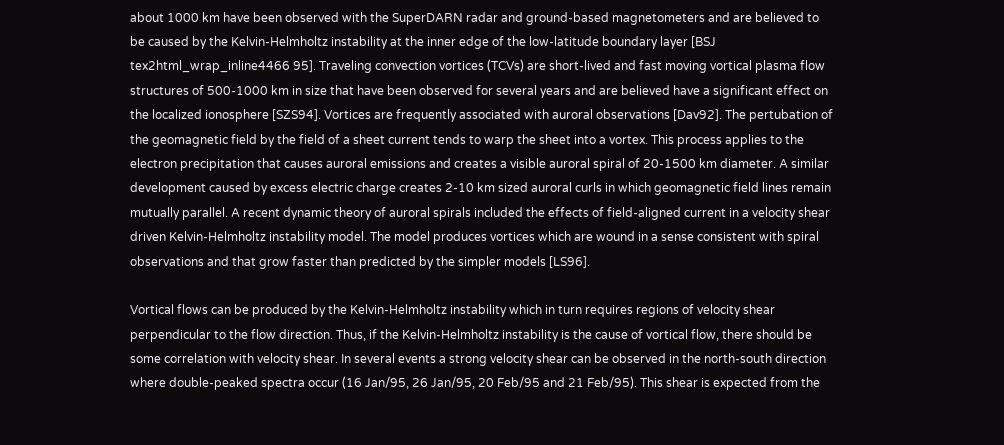about 1000 km have been observed with the SuperDARN radar and ground-based magnetometers and are believed to be caused by the Kelvin-Helmholtz instability at the inner edge of the low-latitude boundary layer [BSJ tex2html_wrap_inline4466 95]. Traveling convection vortices (TCVs) are short-lived and fast moving vortical plasma flow structures of 500-1000 km in size that have been observed for several years and are believed have a significant effect on the localized ionosphere [SZS94]. Vortices are frequently associated with auroral observations [Dav92]. The pertubation of the geomagnetic field by the field of a sheet current tends to warp the sheet into a vortex. This process applies to the electron precipitation that causes auroral emissions and creates a visible auroral spiral of 20-1500 km diameter. A similar development caused by excess electric charge creates 2-10 km sized auroral curls in which geomagnetic field lines remain mutually parallel. A recent dynamic theory of auroral spirals included the effects of field-aligned current in a velocity shear driven Kelvin-Helmholtz instability model. The model produces vortices which are wound in a sense consistent with spiral observations and that grow faster than predicted by the simpler models [LS96].

Vortical flows can be produced by the Kelvin-Helmholtz instability which in turn requires regions of velocity shear perpendicular to the flow direction. Thus, if the Kelvin-Helmholtz instability is the cause of vortical flow, there should be some correlation with velocity shear. In several events a strong velocity shear can be observed in the north-south direction where double-peaked spectra occur (16 Jan/95, 26 Jan/95, 20 Feb/95 and 21 Feb/95). This shear is expected from the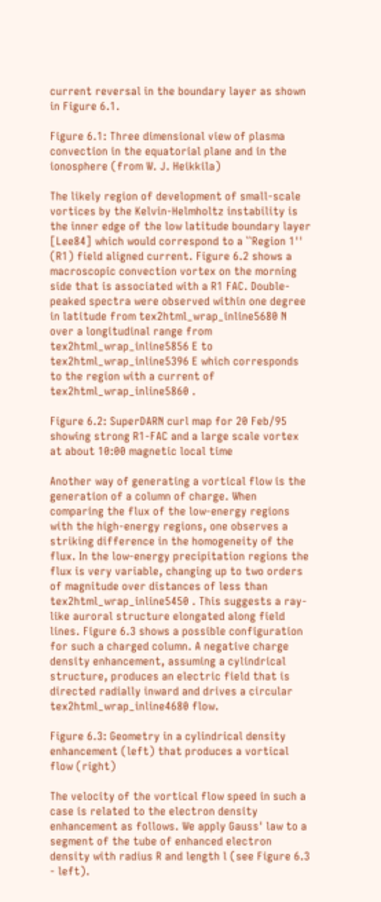current reversal in the boundary layer as shown in Figure 6.1.

Figure 6.1: Three dimensional view of plasma convection in the equatorial plane and in the ionosphere (from W. J. Heikkila)

The likely region of development of small-scale vortices by the Kelvin-Helmholtz instability is the inner edge of the low latitude boundary layer [Lee84] which would correspond to a ``Region 1'' (R1) field aligned current. Figure 6.2 shows a macroscopic convection vortex on the morning side that is associated with a R1 FAC. Double-peaked spectra were observed within one degree in latitude from tex2html_wrap_inline5680 N over a longitudinal range from tex2html_wrap_inline5856 E to tex2html_wrap_inline5396 E which corresponds to the region with a current of tex2html_wrap_inline5860 .

Figure 6.2: SuperDARN curl map for 20 Feb/95 showing strong R1-FAC and a large scale vortex at about 10:00 magnetic local time

Another way of generating a vortical flow is the generation of a column of charge. When comparing the flux of the low-energy regions with the high-energy regions, one observes a striking difference in the homogeneity of the flux. In the low-energy precipitation regions the flux is very variable, changing up to two orders of magnitude over distances of less than tex2html_wrap_inline5450 . This suggests a ray-like auroral structure elongated along field lines. Figure 6.3 shows a possible configuration for such a charged column. A negative charge density enhancement, assuming a cylindrical structure, produces an electric field that is directed radially inward and drives a circular tex2html_wrap_inline4680 flow.

Figure 6.3: Geometry in a cylindrical density enhancement (left) that produces a vortical flow (right)

The velocity of the vortical flow speed in such a case is related to the electron density enhancement as follows. We apply Gauss' law to a segment of the tube of enhanced electron density with radius R and length l (see Figure 6.3 - left).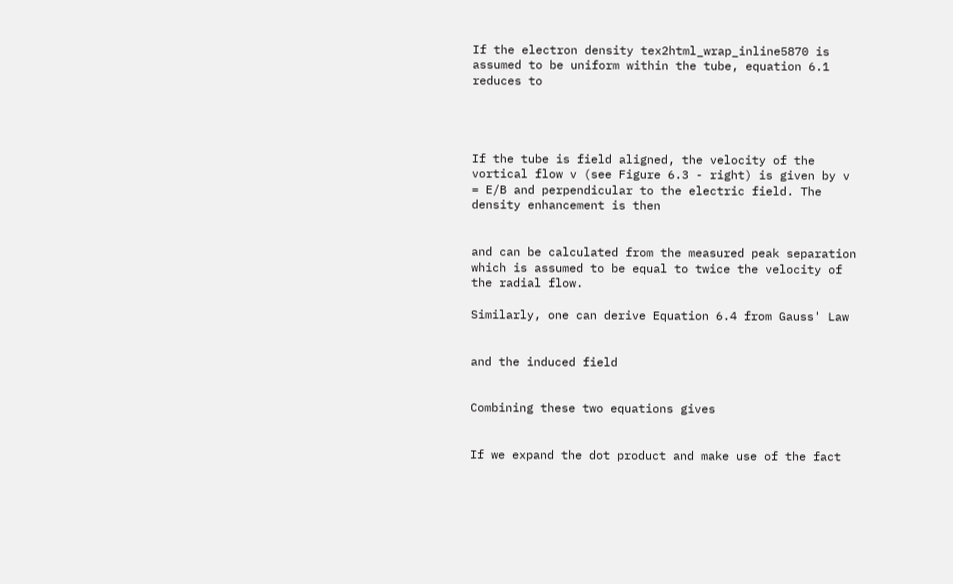If the electron density tex2html_wrap_inline5870 is assumed to be uniform within the tube, equation 6.1 reduces to




If the tube is field aligned, the velocity of the vortical flow v (see Figure 6.3 - right) is given by v = E/B and perpendicular to the electric field. The density enhancement is then


and can be calculated from the measured peak separation which is assumed to be equal to twice the velocity of the radial flow.

Similarly, one can derive Equation 6.4 from Gauss' Law


and the induced field


Combining these two equations gives


If we expand the dot product and make use of the fact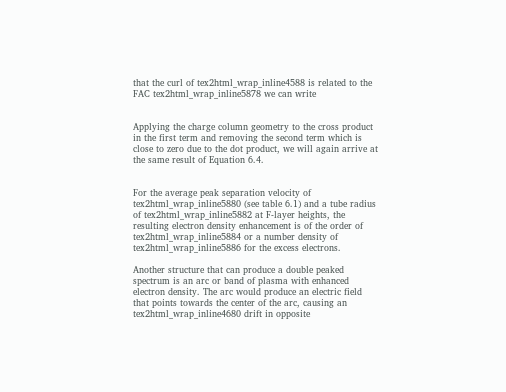that the curl of tex2html_wrap_inline4588 is related to the FAC tex2html_wrap_inline5878 we can write


Applying the charge column geometry to the cross product in the first term and removing the second term which is close to zero due to the dot product, we will again arrive at the same result of Equation 6.4.


For the average peak separation velocity of tex2html_wrap_inline5880 (see table 6.1) and a tube radius of tex2html_wrap_inline5882 at F-layer heights, the resulting electron density enhancement is of the order of tex2html_wrap_inline5884 or a number density of tex2html_wrap_inline5886 for the excess electrons.

Another structure that can produce a double peaked spectrum is an arc or band of plasma with enhanced electron density. The arc would produce an electric field that points towards the center of the arc, causing an tex2html_wrap_inline4680 drift in opposite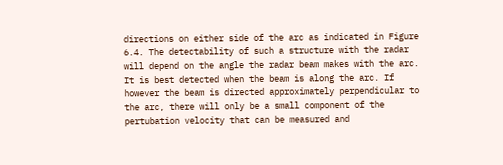directions on either side of the arc as indicated in Figure 6.4. The detectability of such a structure with the radar will depend on the angle the radar beam makes with the arc. It is best detected when the beam is along the arc. If however the beam is directed approximately perpendicular to the arc, there will only be a small component of the pertubation velocity that can be measured and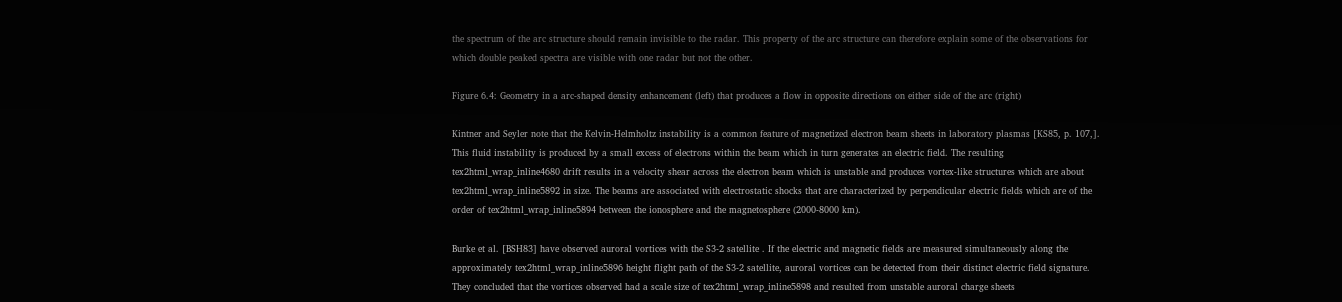the spectrum of the arc structure should remain invisible to the radar. This property of the arc structure can therefore explain some of the observations for which double peaked spectra are visible with one radar but not the other.

Figure 6.4: Geometry in a arc-shaped density enhancement (left) that produces a flow in opposite directions on either side of the arc (right)

Kintner and Seyler note that the Kelvin-Helmholtz instability is a common feature of magnetized electron beam sheets in laboratory plasmas [KS85, p. 107,]. This fluid instability is produced by a small excess of electrons within the beam which in turn generates an electric field. The resulting tex2html_wrap_inline4680 drift results in a velocity shear across the electron beam which is unstable and produces vortex-like structures which are about tex2html_wrap_inline5892 in size. The beams are associated with electrostatic shocks that are characterized by perpendicular electric fields which are of the order of tex2html_wrap_inline5894 between the ionosphere and the magnetosphere (2000-8000 km).

Burke et al. [BSH83] have observed auroral vortices with the S3-2 satellite . If the electric and magnetic fields are measured simultaneously along the approximately tex2html_wrap_inline5896 height flight path of the S3-2 satellite, auroral vortices can be detected from their distinct electric field signature. They concluded that the vortices observed had a scale size of tex2html_wrap_inline5898 and resulted from unstable auroral charge sheets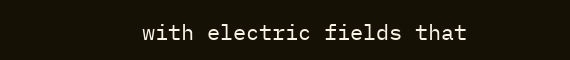with electric fields that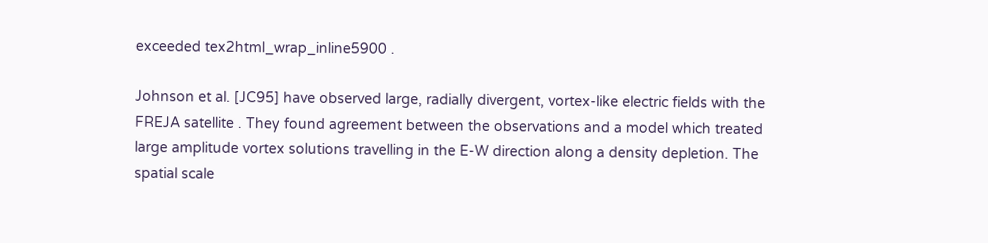exceeded tex2html_wrap_inline5900 .

Johnson et al. [JC95] have observed large, radially divergent, vortex-like electric fields with the FREJA satellite . They found agreement between the observations and a model which treated large amplitude vortex solutions travelling in the E-W direction along a density depletion. The spatial scale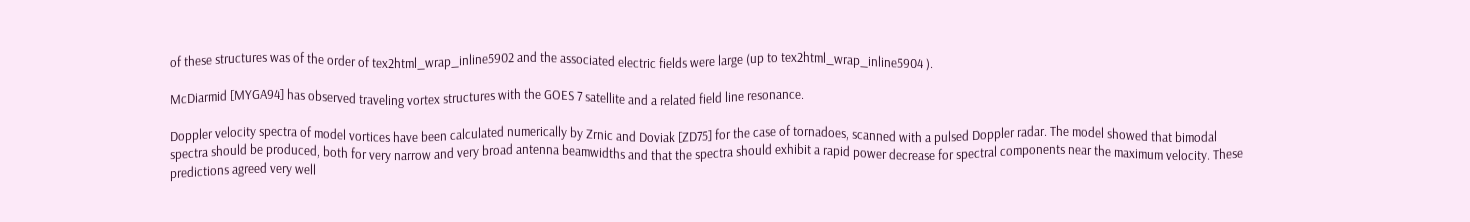of these structures was of the order of tex2html_wrap_inline5902 and the associated electric fields were large (up to tex2html_wrap_inline5904 ).

McDiarmid [MYGA94] has observed traveling vortex structures with the GOES 7 satellite and a related field line resonance.

Doppler velocity spectra of model vortices have been calculated numerically by Zrnic and Doviak [ZD75] for the case of tornadoes, scanned with a pulsed Doppler radar. The model showed that bimodal spectra should be produced, both for very narrow and very broad antenna beamwidths and that the spectra should exhibit a rapid power decrease for spectral components near the maximum velocity. These predictions agreed very well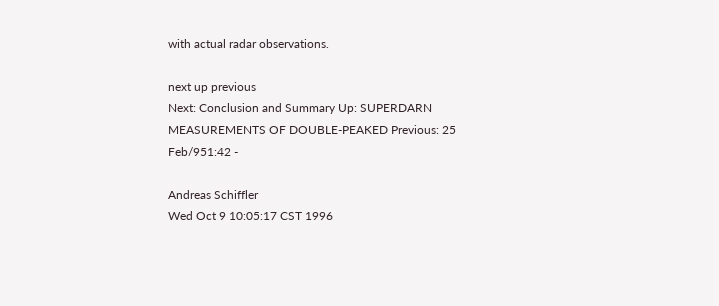with actual radar observations.

next up previous
Next: Conclusion and Summary Up: SUPERDARN MEASUREMENTS OF DOUBLE-PEAKED Previous: 25 Feb/951:42 -

Andreas Schiffler
Wed Oct 9 10:05:17 CST 1996